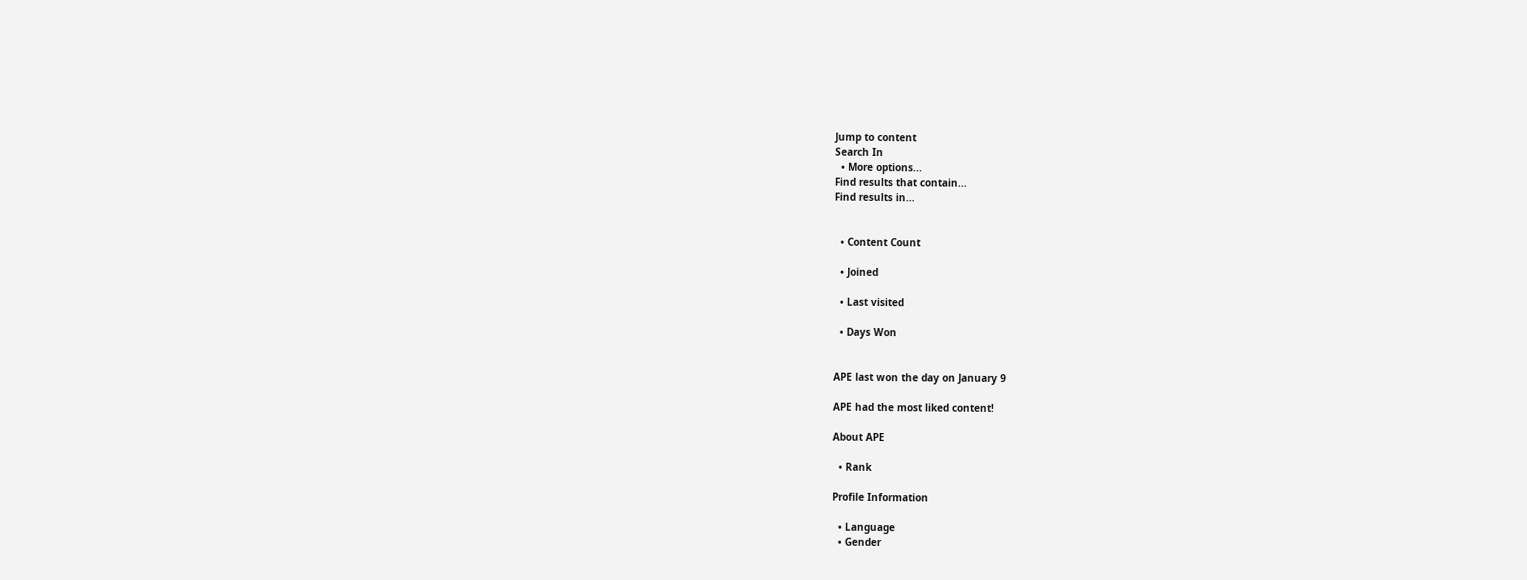Jump to content
Search In
  • More options...
Find results that contain...
Find results in...


  • Content Count

  • Joined

  • Last visited

  • Days Won


APE last won the day on January 9

APE had the most liked content!

About APE

  • Rank

Profile Information

  • Language
  • Gender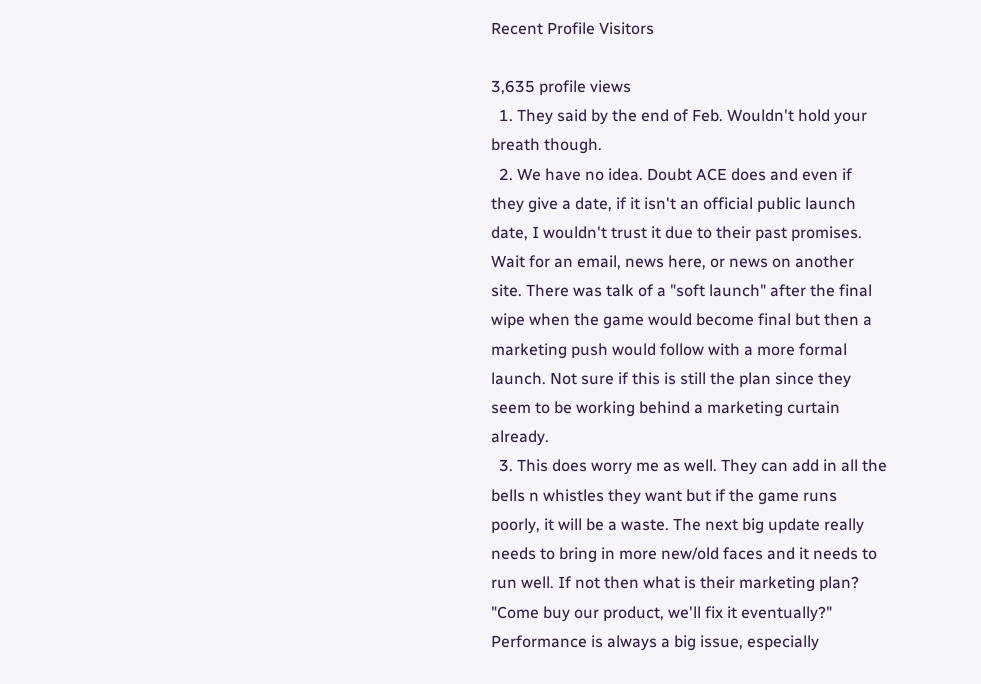Recent Profile Visitors

3,635 profile views
  1. They said by the end of Feb. Wouldn't hold your breath though.
  2. We have no idea. Doubt ACE does and even if they give a date, if it isn't an official public launch date, I wouldn't trust it due to their past promises. Wait for an email, news here, or news on another site. There was talk of a "soft launch" after the final wipe when the game would become final but then a marketing push would follow with a more formal launch. Not sure if this is still the plan since they seem to be working behind a marketing curtain already.
  3. This does worry me as well. They can add in all the bells n whistles they want but if the game runs poorly, it will be a waste. The next big update really needs to bring in more new/old faces and it needs to run well. If not then what is their marketing plan? "Come buy our product, we'll fix it eventually?" Performance is always a big issue, especially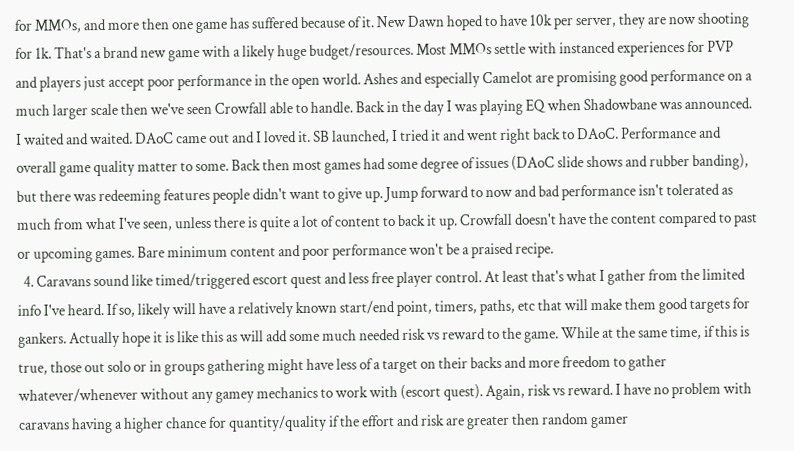for MMOs, and more then one game has suffered because of it. New Dawn hoped to have 10k per server, they are now shooting for 1k. That's a brand new game with a likely huge budget/resources. Most MMOs settle with instanced experiences for PVP and players just accept poor performance in the open world. Ashes and especially Camelot are promising good performance on a much larger scale then we've seen Crowfall able to handle. Back in the day I was playing EQ when Shadowbane was announced. I waited and waited. DAoC came out and I loved it. SB launched, I tried it and went right back to DAoC. Performance and overall game quality matter to some. Back then most games had some degree of issues (DAoC slide shows and rubber banding), but there was redeeming features people didn't want to give up. Jump forward to now and bad performance isn't tolerated as much from what I've seen, unless there is quite a lot of content to back it up. Crowfall doesn't have the content compared to past or upcoming games. Bare minimum content and poor performance won't be a praised recipe.
  4. Caravans sound like timed/triggered escort quest and less free player control. At least that's what I gather from the limited info I've heard. If so, likely will have a relatively known start/end point, timers, paths, etc that will make them good targets for gankers. Actually hope it is like this as will add some much needed risk vs reward to the game. While at the same time, if this is true, those out solo or in groups gathering might have less of a target on their backs and more freedom to gather whatever/whenever without any gamey mechanics to work with (escort quest). Again, risk vs reward. I have no problem with caravans having a higher chance for quantity/quality if the effort and risk are greater then random gamer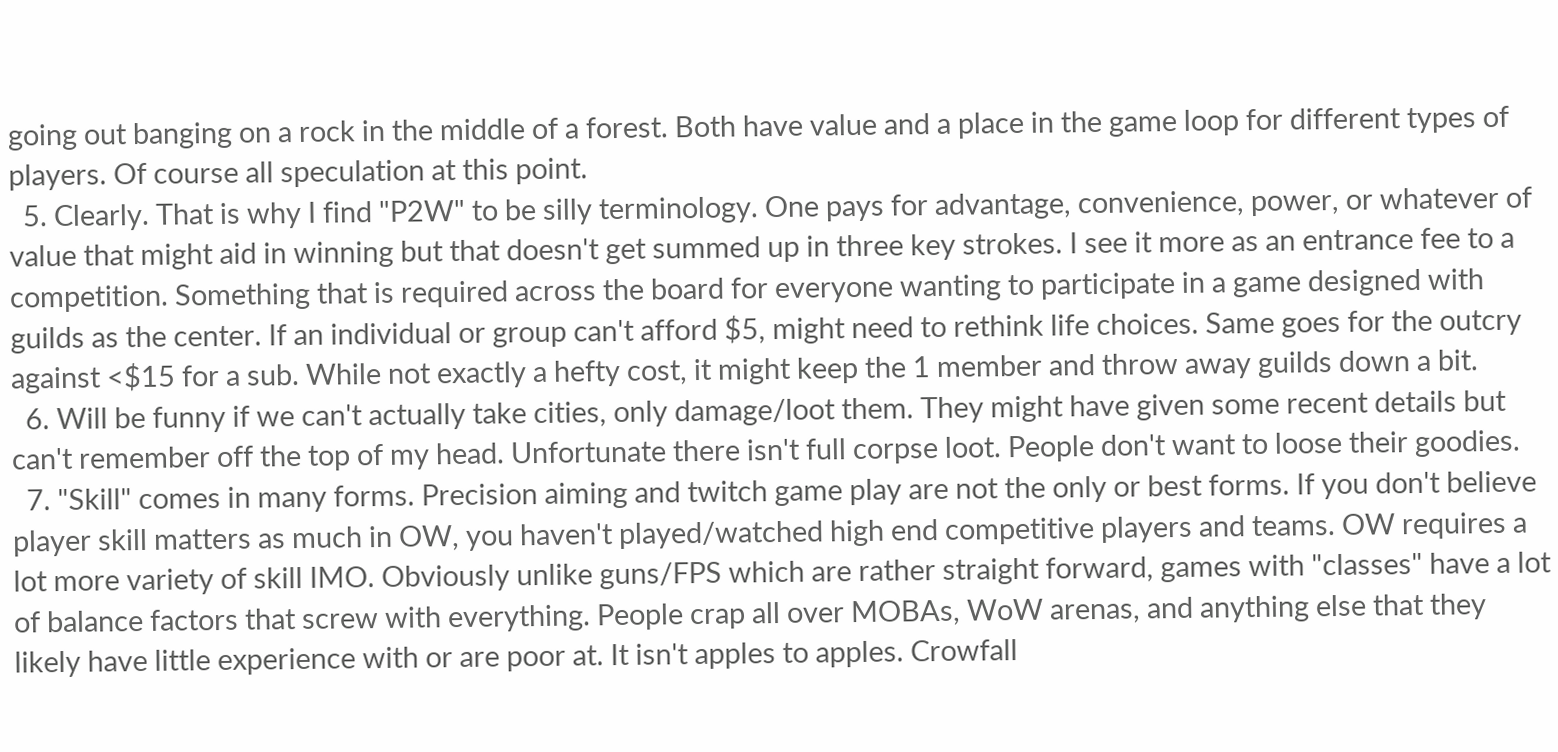going out banging on a rock in the middle of a forest. Both have value and a place in the game loop for different types of players. Of course all speculation at this point.
  5. Clearly. That is why I find "P2W" to be silly terminology. One pays for advantage, convenience, power, or whatever of value that might aid in winning but that doesn't get summed up in three key strokes. I see it more as an entrance fee to a competition. Something that is required across the board for everyone wanting to participate in a game designed with guilds as the center. If an individual or group can't afford $5, might need to rethink life choices. Same goes for the outcry against <$15 for a sub. While not exactly a hefty cost, it might keep the 1 member and throw away guilds down a bit.
  6. Will be funny if we can't actually take cities, only damage/loot them. They might have given some recent details but can't remember off the top of my head. Unfortunate there isn't full corpse loot. People don't want to loose their goodies.
  7. "Skill" comes in many forms. Precision aiming and twitch game play are not the only or best forms. If you don't believe player skill matters as much in OW, you haven't played/watched high end competitive players and teams. OW requires a lot more variety of skill IMO. Obviously unlike guns/FPS which are rather straight forward, games with "classes" have a lot of balance factors that screw with everything. People crap all over MOBAs, WoW arenas, and anything else that they likely have little experience with or are poor at. It isn't apples to apples. Crowfall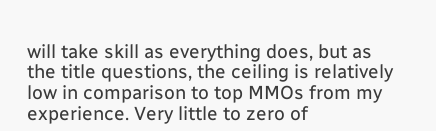will take skill as everything does, but as the title questions, the ceiling is relatively low in comparison to top MMOs from my experience. Very little to zero of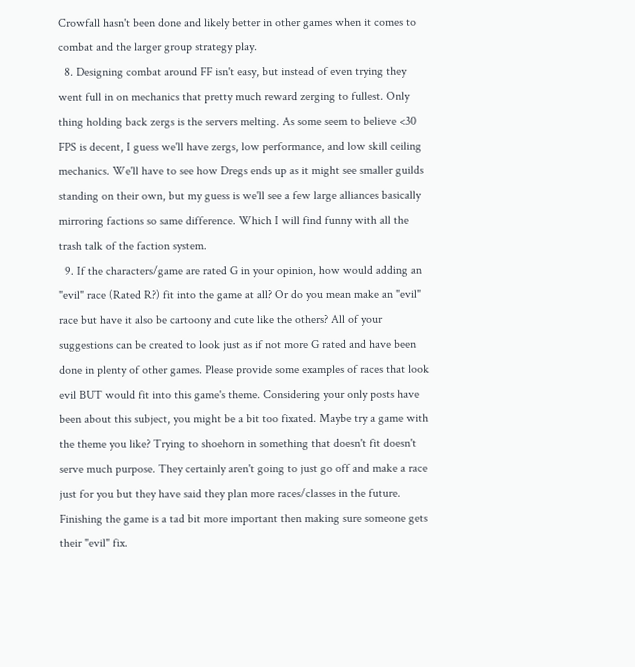Crowfall hasn't been done and likely better in other games when it comes to combat and the larger group strategy play.
  8. Designing combat around FF isn't easy, but instead of even trying they went full in on mechanics that pretty much reward zerging to fullest. Only thing holding back zergs is the servers melting. As some seem to believe <30 FPS is decent, I guess we'll have zergs, low performance, and low skill ceiling mechanics. We'll have to see how Dregs ends up as it might see smaller guilds standing on their own, but my guess is we'll see a few large alliances basically mirroring factions so same difference. Which I will find funny with all the trash talk of the faction system.
  9. If the characters/game are rated G in your opinion, how would adding an "evil" race (Rated R?) fit into the game at all? Or do you mean make an "evil" race but have it also be cartoony and cute like the others? All of your suggestions can be created to look just as if not more G rated and have been done in plenty of other games. Please provide some examples of races that look evil BUT would fit into this game's theme. Considering your only posts have been about this subject, you might be a bit too fixated. Maybe try a game with the theme you like? Trying to shoehorn in something that doesn't fit doesn't serve much purpose. They certainly aren't going to just go off and make a race just for you but they have said they plan more races/classes in the future. Finishing the game is a tad bit more important then making sure someone gets their "evil" fix.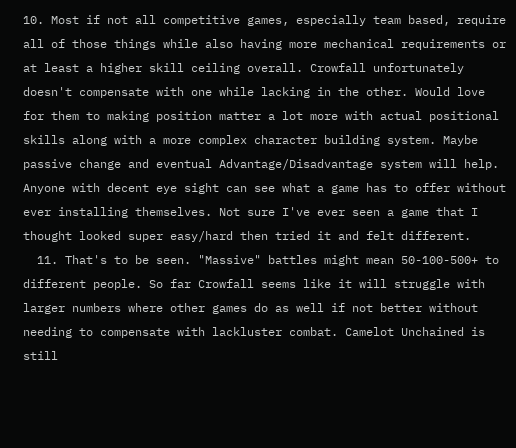10. Most if not all competitive games, especially team based, require all of those things while also having more mechanical requirements or at least a higher skill ceiling overall. Crowfall unfortunately doesn't compensate with one while lacking in the other. Would love for them to making position matter a lot more with actual positional skills along with a more complex character building system. Maybe passive change and eventual Advantage/Disadvantage system will help. Anyone with decent eye sight can see what a game has to offer without ever installing themselves. Not sure I've ever seen a game that I thought looked super easy/hard then tried it and felt different.
  11. That's to be seen. "Massive" battles might mean 50-100-500+ to different people. So far Crowfall seems like it will struggle with larger numbers where other games do as well if not better without needing to compensate with lackluster combat. Camelot Unchained is still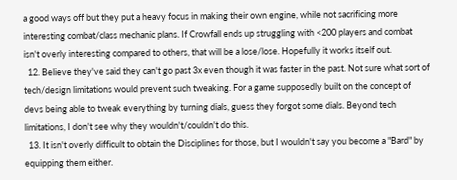a good ways off but they put a heavy focus in making their own engine, while not sacrificing more interesting combat/class mechanic plans. If Crowfall ends up struggling with <200 players and combat isn't overly interesting compared to others, that will be a lose/lose. Hopefully it works itself out.
  12. Believe they've said they can't go past 3x even though it was faster in the past. Not sure what sort of tech/design limitations would prevent such tweaking. For a game supposedly built on the concept of devs being able to tweak everything by turning dials, guess they forgot some dials. Beyond tech limitations, I don't see why they wouldn't/couldn't do this.
  13. It isn't overly difficult to obtain the Disciplines for those, but I wouldn't say you become a "Bard" by equipping them either.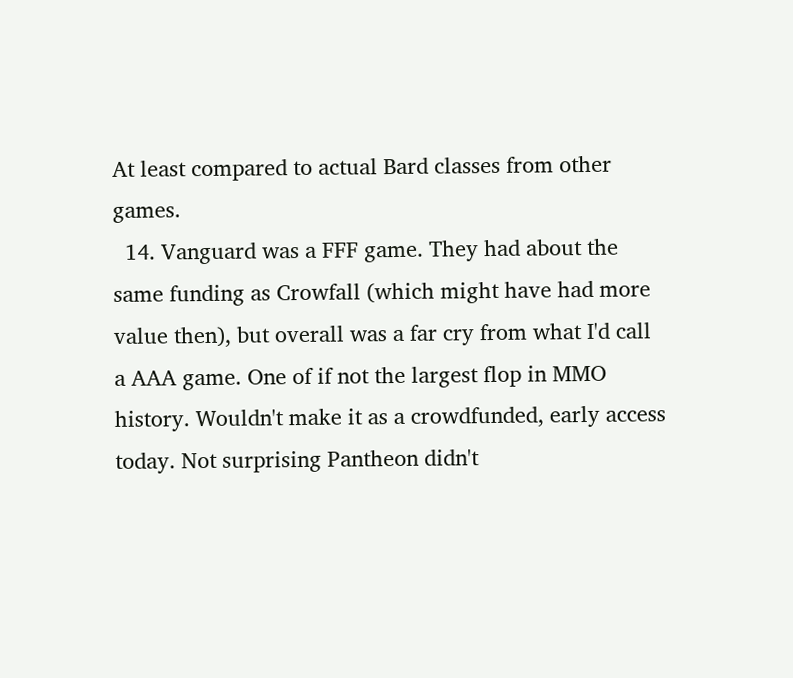At least compared to actual Bard classes from other games.
  14. Vanguard was a FFF game. They had about the same funding as Crowfall (which might have had more value then), but overall was a far cry from what I'd call a AAA game. One of if not the largest flop in MMO history. Wouldn't make it as a crowdfunded, early access today. Not surprising Pantheon didn't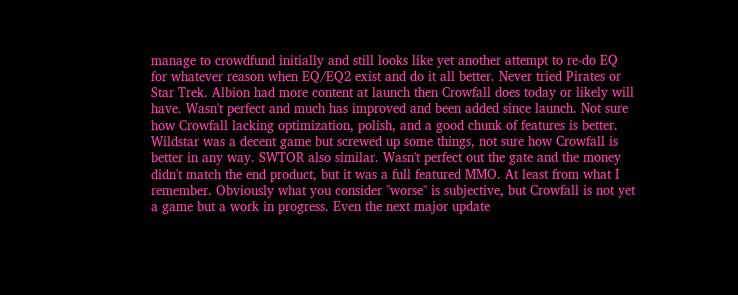manage to crowdfund initially and still looks like yet another attempt to re-do EQ for whatever reason when EQ/EQ2 exist and do it all better. Never tried Pirates or Star Trek. Albion had more content at launch then Crowfall does today or likely will have. Wasn't perfect and much has improved and been added since launch. Not sure how Crowfall lacking optimization, polish, and a good chunk of features is better. Wildstar was a decent game but screwed up some things, not sure how Crowfall is better in any way. SWTOR also similar. Wasn't perfect out the gate and the money didn't match the end product, but it was a full featured MMO. At least from what I remember. Obviously what you consider "worse" is subjective, but Crowfall is not yet a game but a work in progress. Even the next major update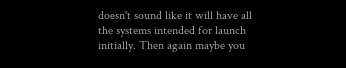doesn't sound like it will have all the systems intended for launch initially. Then again maybe you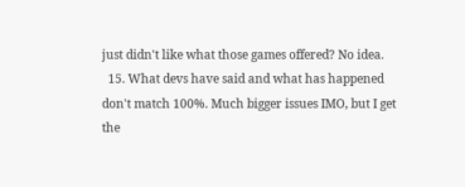just didn't like what those games offered? No idea.
  15. What devs have said and what has happened don't match 100%. Much bigger issues IMO, but I get the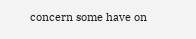concern some have on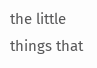the little things that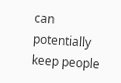can potentially keep people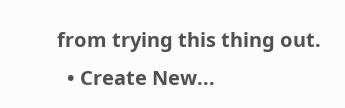from trying this thing out.
  • Create New...